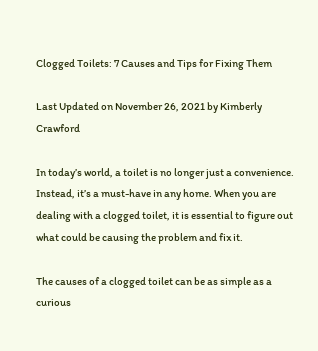Clogged Toilets: 7 Causes and Tips for Fixing Them

Last Updated on November 26, 2021 by Kimberly Crawford

In today’s world, a toilet is no longer just a convenience. Instead, it’s a must-have in any home. When you are dealing with a clogged toilet, it is essential to figure out what could be causing the problem and fix it.

The causes of a clogged toilet can be as simple as a curious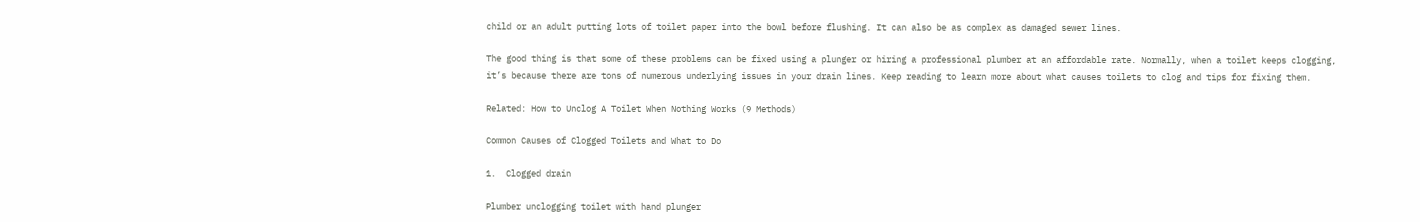child or an adult putting lots of toilet paper into the bowl before flushing. It can also be as complex as damaged sewer lines.

The good thing is that some of these problems can be fixed using a plunger or hiring a professional plumber at an affordable rate. Normally, when a toilet keeps clogging, it’s because there are tons of numerous underlying issues in your drain lines. Keep reading to learn more about what causes toilets to clog and tips for fixing them.

Related: How to Unclog A Toilet When Nothing Works (9 Methods)

Common Causes of Clogged Toilets and What to Do

1.  Clogged drain

Plumber unclogging toilet with hand plunger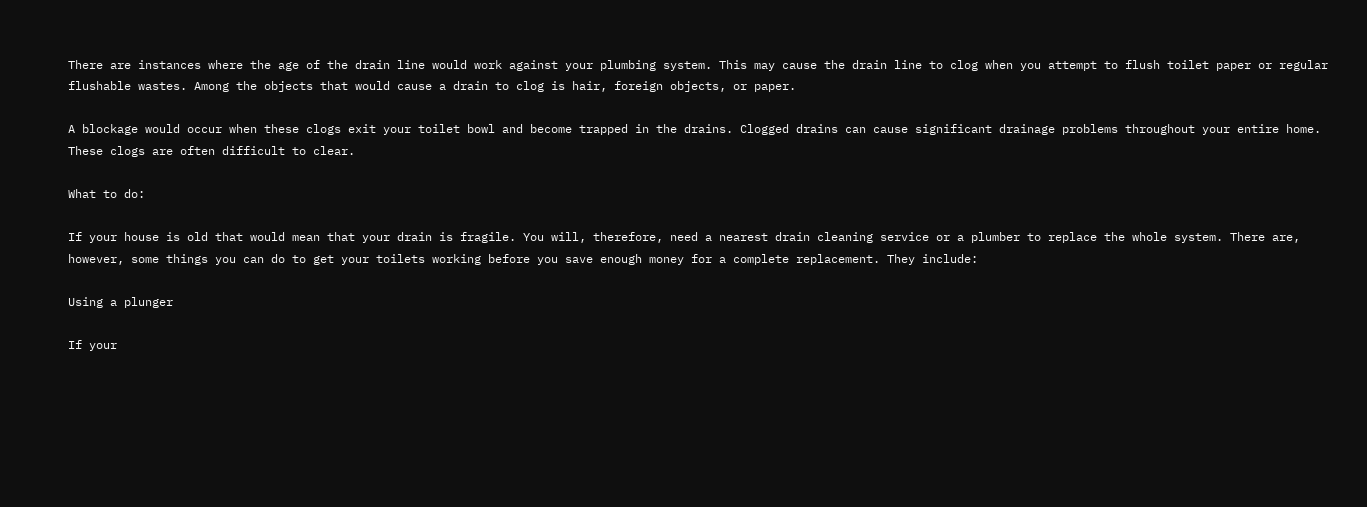There are instances where the age of the drain line would work against your plumbing system. This may cause the drain line to clog when you attempt to flush toilet paper or regular flushable wastes. Among the objects that would cause a drain to clog is hair, foreign objects, or paper.

A blockage would occur when these clogs exit your toilet bowl and become trapped in the drains. Clogged drains can cause significant drainage problems throughout your entire home. These clogs are often difficult to clear.

What to do:

If your house is old that would mean that your drain is fragile. You will, therefore, need a nearest drain cleaning service or a plumber to replace the whole system. There are, however, some things you can do to get your toilets working before you save enough money for a complete replacement. They include:

Using a plunger

If your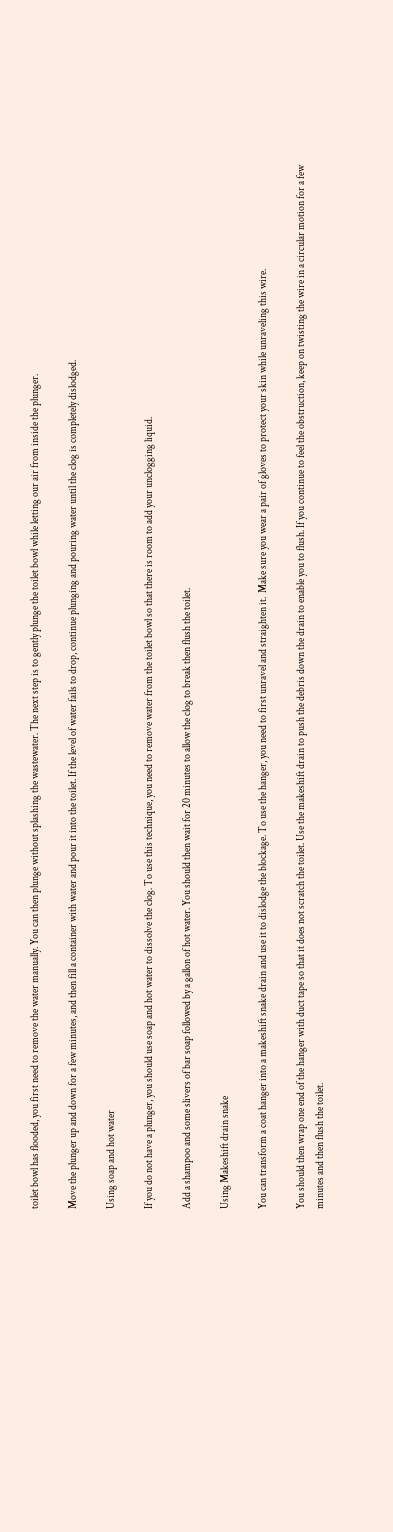toilet bowl has flooded, you first need to remove the water manually. You can then plunge without splashing the wastewater. The next step is to gently plunge the toilet bowl while letting our air from inside the plunger.

Move the plunger up and down for a few minutes, and then fill a container with water and pour it into the toilet. If the level of water fails to drop, continue plunging and pouring water until the clog is completely dislodged.

Using soap and hot water

If you do not have a plunger, you should use soap and hot water to dissolve the clog. To use this technique, you need to remove water from the toilet bowl so that there is room to add your unclogging liquid.

Add a shampoo and some slivers of bar soap followed by a gallon of hot water. You should then wait for 20 minutes to allow the clog to break then flush the toilet.

Using Makeshift drain snake

You can transform a coat hanger into a makeshift snake drain and use it to dislodge the blockage. To use the hanger, you need to first unravel and straighten it.  Make sure you wear a pair of gloves to protect your skin while unraveling this wire.

You should then wrap one end of the hanger with duct tape so that it does not scratch the toilet. Use the makeshift drain to push the debris down the drain to enable you to flush. If you continue to feel the obstruction, keep on twisting the wire in a circular motion for a few minutes and then flush the toilet.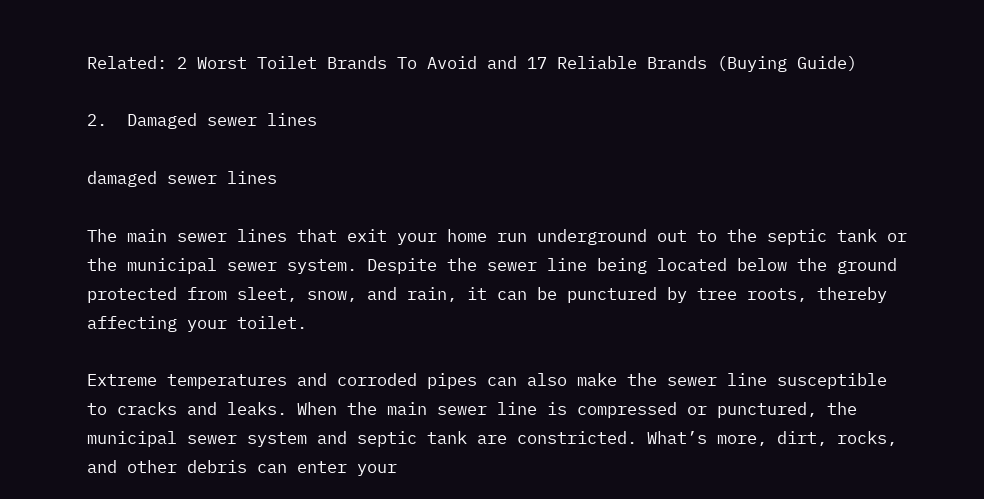Related: 2 Worst Toilet Brands To Avoid and 17 Reliable Brands (Buying Guide)

2.  Damaged sewer lines

damaged sewer lines

The main sewer lines that exit your home run underground out to the septic tank or the municipal sewer system. Despite the sewer line being located below the ground protected from sleet, snow, and rain, it can be punctured by tree roots, thereby affecting your toilet.

Extreme temperatures and corroded pipes can also make the sewer line susceptible to cracks and leaks. When the main sewer line is compressed or punctured, the municipal sewer system and septic tank are constricted. What’s more, dirt, rocks, and other debris can enter your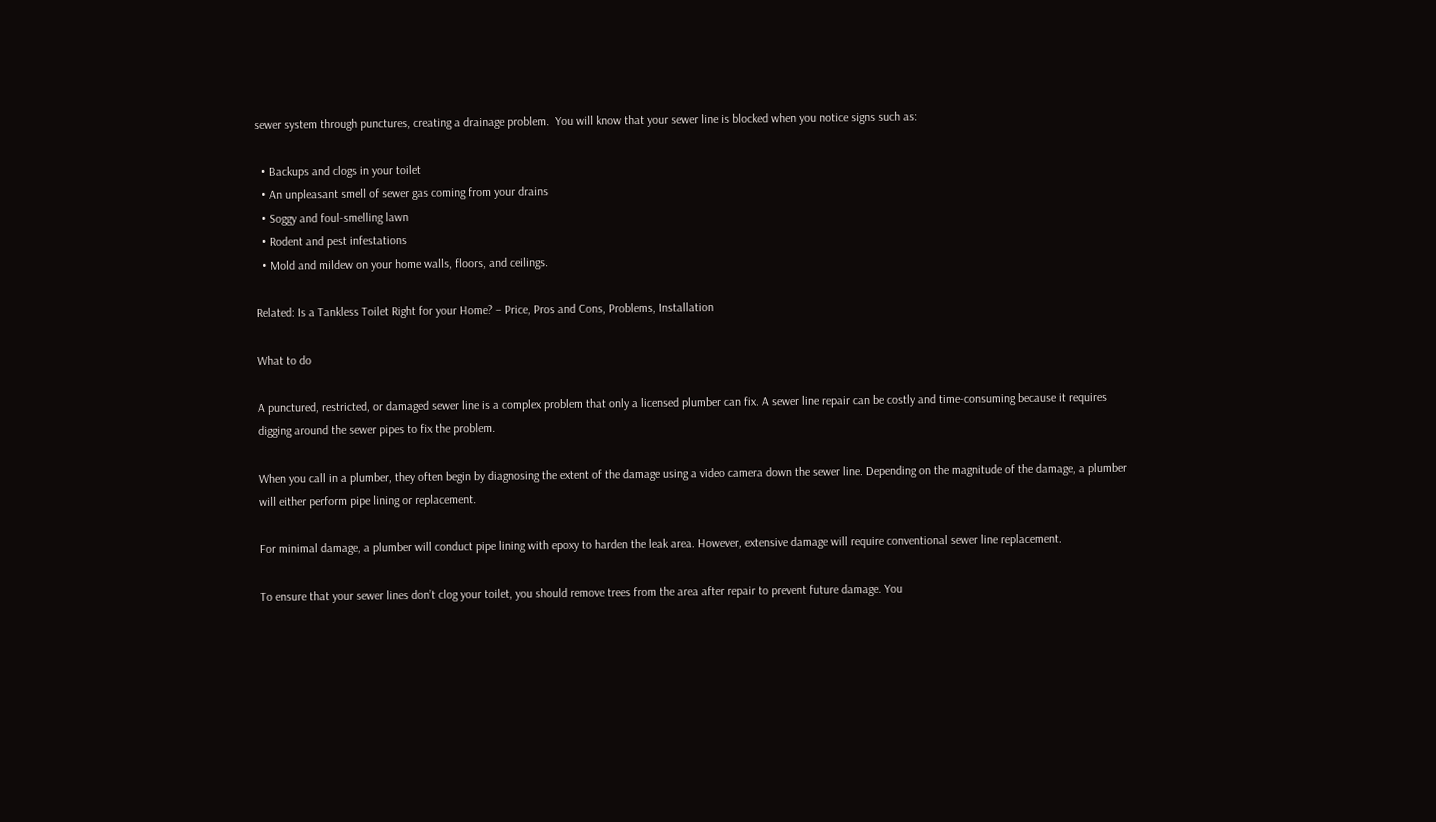sewer system through punctures, creating a drainage problem.  You will know that your sewer line is blocked when you notice signs such as:

  • Backups and clogs in your toilet
  • An unpleasant smell of sewer gas coming from your drains
  • Soggy and foul-smelling lawn
  • Rodent and pest infestations
  • Mold and mildew on your home walls, floors, and ceilings.

Related: Is a Tankless Toilet Right for your Home? – Price, Pros and Cons, Problems, Installation

What to do

A punctured, restricted, or damaged sewer line is a complex problem that only a licensed plumber can fix. A sewer line repair can be costly and time-consuming because it requires digging around the sewer pipes to fix the problem.

When you call in a plumber, they often begin by diagnosing the extent of the damage using a video camera down the sewer line. Depending on the magnitude of the damage, a plumber will either perform pipe lining or replacement.

For minimal damage, a plumber will conduct pipe lining with epoxy to harden the leak area. However, extensive damage will require conventional sewer line replacement.

To ensure that your sewer lines don’t clog your toilet, you should remove trees from the area after repair to prevent future damage. You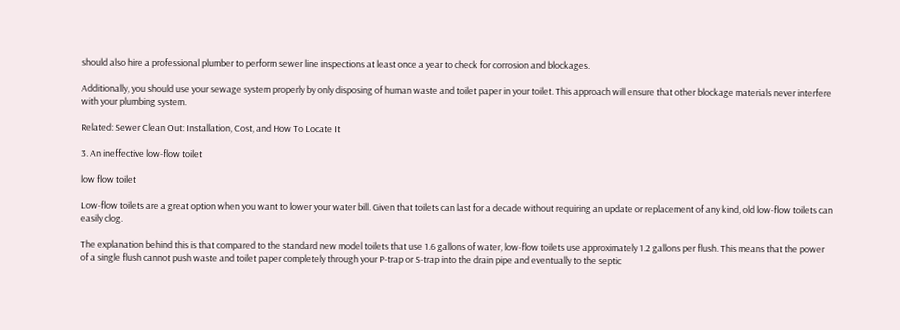should also hire a professional plumber to perform sewer line inspections at least once a year to check for corrosion and blockages.

Additionally, you should use your sewage system properly by only disposing of human waste and toilet paper in your toilet. This approach will ensure that other blockage materials never interfere with your plumbing system.

Related: Sewer Clean Out: Installation, Cost, and How To Locate It

3. An ineffective low-flow toilet

low flow toilet

Low-flow toilets are a great option when you want to lower your water bill. Given that toilets can last for a decade without requiring an update or replacement of any kind, old low-flow toilets can easily clog.

The explanation behind this is that compared to the standard new model toilets that use 1.6 gallons of water, low-flow toilets use approximately 1.2 gallons per flush. This means that the power of a single flush cannot push waste and toilet paper completely through your P-trap or S-trap into the drain pipe and eventually to the septic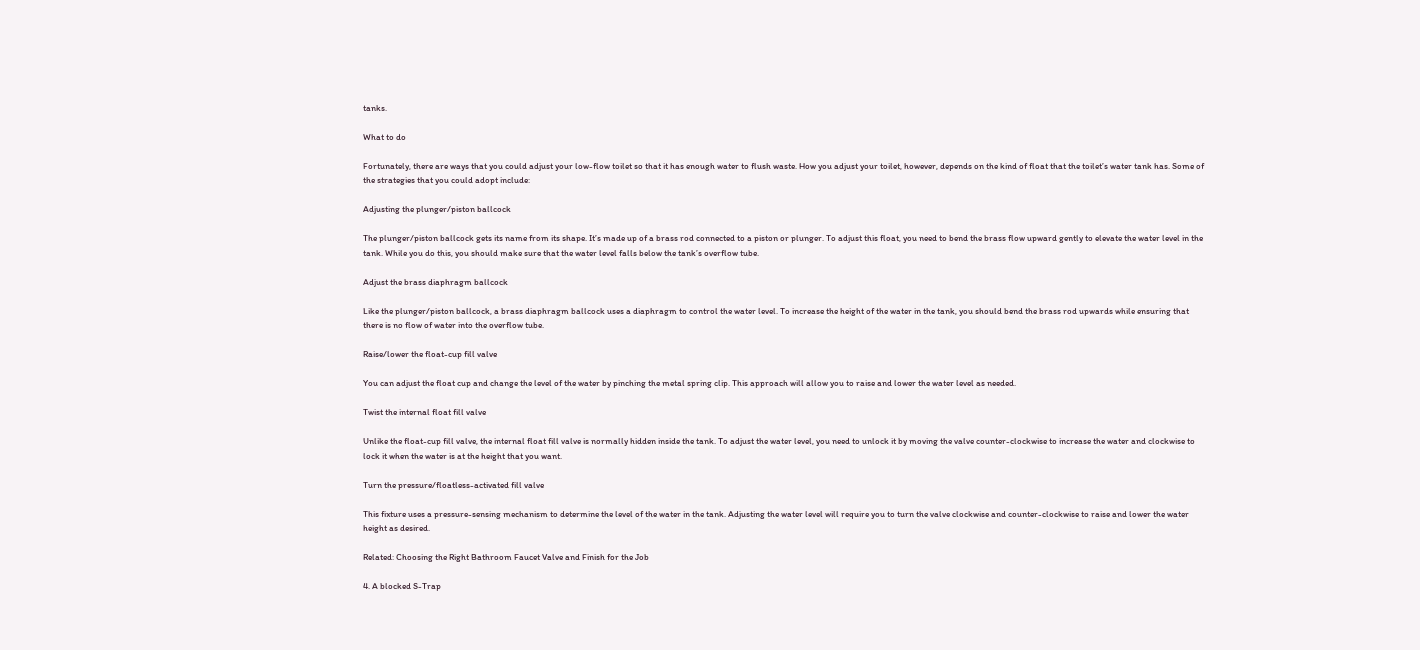tanks.

What to do

Fortunately, there are ways that you could adjust your low-flow toilet so that it has enough water to flush waste. How you adjust your toilet, however, depends on the kind of float that the toilet’s water tank has. Some of the strategies that you could adopt include:

Adjusting the plunger/piston ballcock

The plunger/piston ballcock gets its name from its shape. It’s made up of a brass rod connected to a piston or plunger. To adjust this float, you need to bend the brass flow upward gently to elevate the water level in the tank. While you do this, you should make sure that the water level falls below the tank’s overflow tube.

Adjust the brass diaphragm ballcock

Like the plunger/piston ballcock, a brass diaphragm ballcock uses a diaphragm to control the water level. To increase the height of the water in the tank, you should bend the brass rod upwards while ensuring that there is no flow of water into the overflow tube.

Raise/lower the float-cup fill valve

You can adjust the float cup and change the level of the water by pinching the metal spring clip. This approach will allow you to raise and lower the water level as needed.

Twist the internal float fill valve

Unlike the float-cup fill valve, the internal float fill valve is normally hidden inside the tank. To adjust the water level, you need to unlock it by moving the valve counter-clockwise to increase the water and clockwise to lock it when the water is at the height that you want.

Turn the pressure/floatless-activated fill valve

This fixture uses a pressure-sensing mechanism to determine the level of the water in the tank. Adjusting the water level will require you to turn the valve clockwise and counter-clockwise to raise and lower the water height as desired.

Related: Choosing the Right Bathroom Faucet Valve and Finish for the Job

4. A blocked S-Trap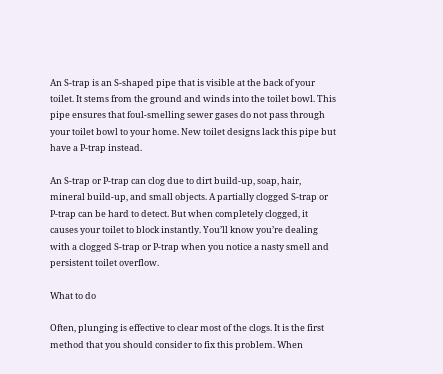An S-trap is an S-shaped pipe that is visible at the back of your toilet. It stems from the ground and winds into the toilet bowl. This pipe ensures that foul-smelling sewer gases do not pass through your toilet bowl to your home. New toilet designs lack this pipe but have a P-trap instead.

An S-trap or P-trap can clog due to dirt build-up, soap, hair, mineral build-up, and small objects. A partially clogged S-trap or P-trap can be hard to detect. But when completely clogged, it causes your toilet to block instantly. You’ll know you’re dealing with a clogged S-trap or P-trap when you notice a nasty smell and persistent toilet overflow.

What to do

Often, plunging is effective to clear most of the clogs. It is the first method that you should consider to fix this problem. When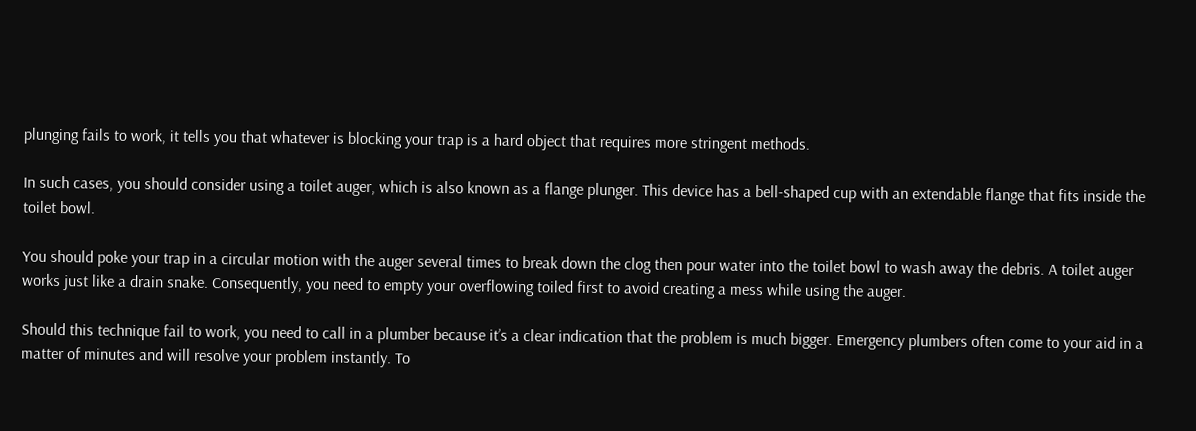plunging fails to work, it tells you that whatever is blocking your trap is a hard object that requires more stringent methods.

In such cases, you should consider using a toilet auger, which is also known as a flange plunger. This device has a bell-shaped cup with an extendable flange that fits inside the toilet bowl.

You should poke your trap in a circular motion with the auger several times to break down the clog then pour water into the toilet bowl to wash away the debris. A toilet auger works just like a drain snake. Consequently, you need to empty your overflowing toiled first to avoid creating a mess while using the auger.

Should this technique fail to work, you need to call in a plumber because it’s a clear indication that the problem is much bigger. Emergency plumbers often come to your aid in a matter of minutes and will resolve your problem instantly. To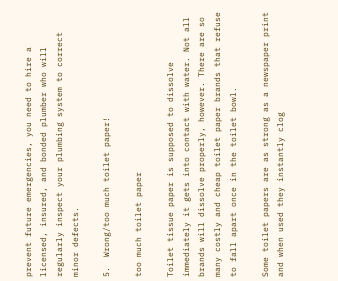prevent future emergencies, you need to hire a licensed, insured, and bonded plumber who will regularly inspect your plumbing system to correct minor defects.

5.  Wrong/too much toilet paper!

too much toilet paper

Toilet tissue paper is supposed to dissolve immediately it gets into contact with water. Not all brands will dissolve properly, however. There are so many costly and cheap toilet paper brands that refuse to fall apart once in the toilet bowl.

Some toilet papers are as strong as a newspaper print and when used they instantly clog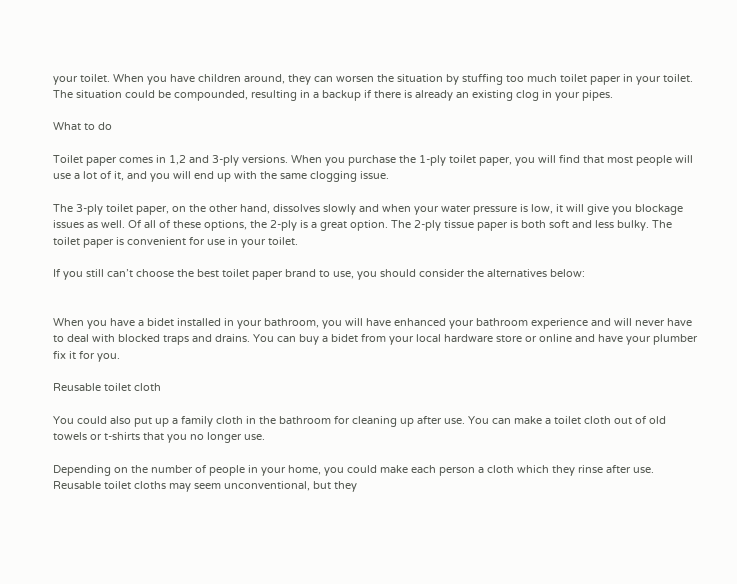your toilet. When you have children around, they can worsen the situation by stuffing too much toilet paper in your toilet. The situation could be compounded, resulting in a backup if there is already an existing clog in your pipes.

What to do

Toilet paper comes in 1,2 and 3-ply versions. When you purchase the 1-ply toilet paper, you will find that most people will use a lot of it, and you will end up with the same clogging issue.

The 3-ply toilet paper, on the other hand, dissolves slowly and when your water pressure is low, it will give you blockage issues as well. Of all of these options, the 2-ply is a great option. The 2-ply tissue paper is both soft and less bulky. The toilet paper is convenient for use in your toilet.

If you still can’t choose the best toilet paper brand to use, you should consider the alternatives below:


When you have a bidet installed in your bathroom, you will have enhanced your bathroom experience and will never have to deal with blocked traps and drains. You can buy a bidet from your local hardware store or online and have your plumber fix it for you.

Reusable toilet cloth

You could also put up a family cloth in the bathroom for cleaning up after use. You can make a toilet cloth out of old towels or t-shirts that you no longer use.

Depending on the number of people in your home, you could make each person a cloth which they rinse after use. Reusable toilet cloths may seem unconventional, but they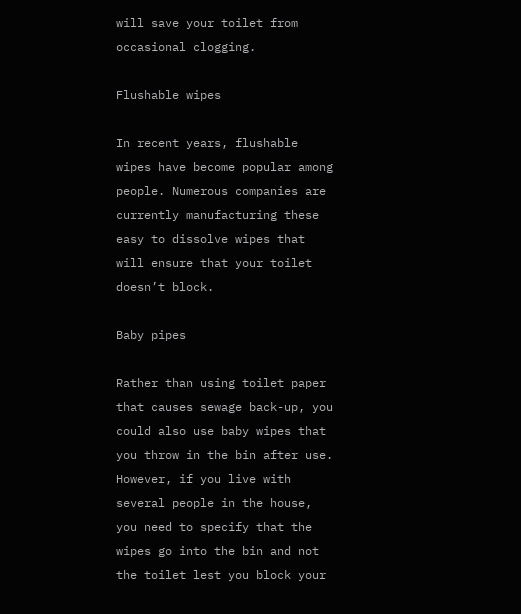will save your toilet from occasional clogging.

Flushable wipes

In recent years, flushable wipes have become popular among people. Numerous companies are currently manufacturing these easy to dissolve wipes that will ensure that your toilet doesn’t block.

Baby pipes

Rather than using toilet paper that causes sewage back-up, you could also use baby wipes that you throw in the bin after use. However, if you live with several people in the house, you need to specify that the wipes go into the bin and not the toilet lest you block your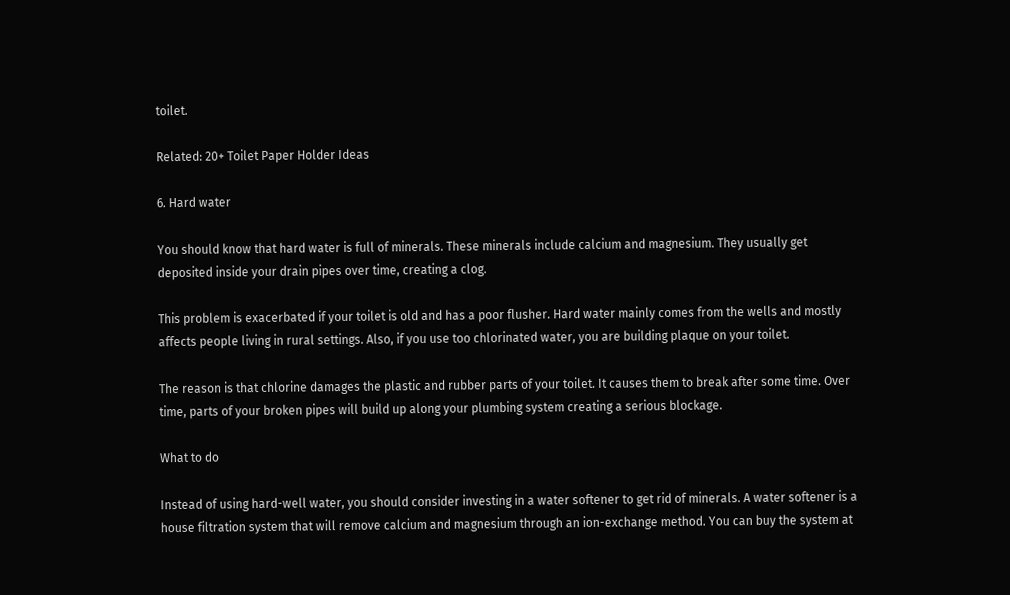toilet.

Related: 20+ Toilet Paper Holder Ideas

6. Hard water

You should know that hard water is full of minerals. These minerals include calcium and magnesium. They usually get deposited inside your drain pipes over time, creating a clog.

This problem is exacerbated if your toilet is old and has a poor flusher. Hard water mainly comes from the wells and mostly affects people living in rural settings. Also, if you use too chlorinated water, you are building plaque on your toilet.

The reason is that chlorine damages the plastic and rubber parts of your toilet. It causes them to break after some time. Over time, parts of your broken pipes will build up along your plumbing system creating a serious blockage.

What to do

Instead of using hard-well water, you should consider investing in a water softener to get rid of minerals. A water softener is a house filtration system that will remove calcium and magnesium through an ion-exchange method. You can buy the system at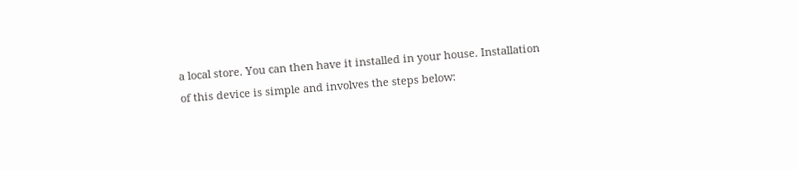a local store. You can then have it installed in your house. Installation of this device is simple and involves the steps below: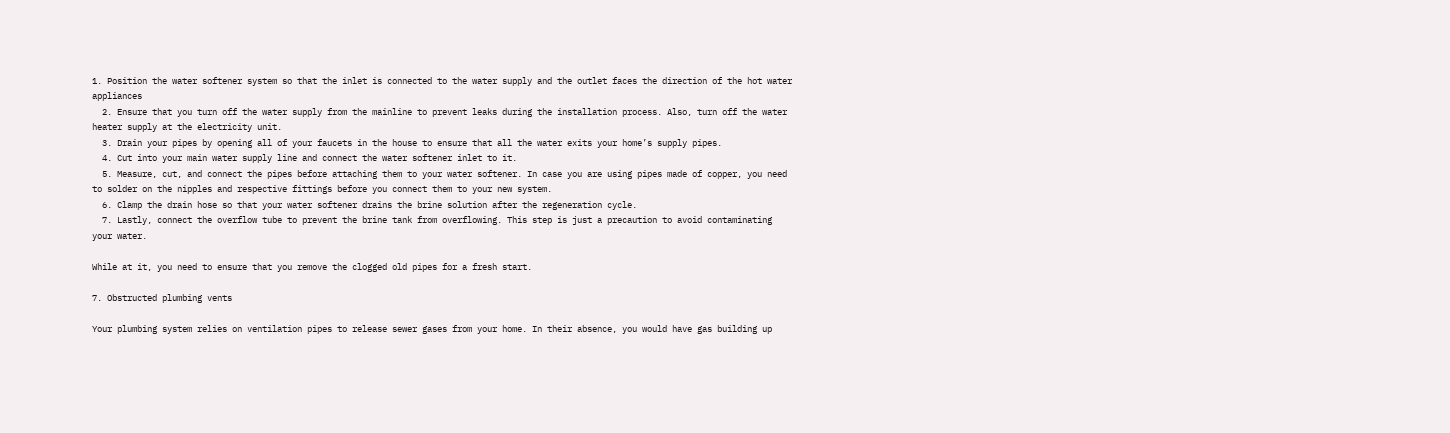1. Position the water softener system so that the inlet is connected to the water supply and the outlet faces the direction of the hot water appliances
  2. Ensure that you turn off the water supply from the mainline to prevent leaks during the installation process. Also, turn off the water heater supply at the electricity unit.
  3. Drain your pipes by opening all of your faucets in the house to ensure that all the water exits your home’s supply pipes.
  4. Cut into your main water supply line and connect the water softener inlet to it.
  5. Measure, cut, and connect the pipes before attaching them to your water softener. In case you are using pipes made of copper, you need to solder on the nipples and respective fittings before you connect them to your new system.
  6. Clamp the drain hose so that your water softener drains the brine solution after the regeneration cycle.
  7. Lastly, connect the overflow tube to prevent the brine tank from overflowing. This step is just a precaution to avoid contaminating your water.

While at it, you need to ensure that you remove the clogged old pipes for a fresh start.

7. Obstructed plumbing vents

Your plumbing system relies on ventilation pipes to release sewer gases from your home. In their absence, you would have gas building up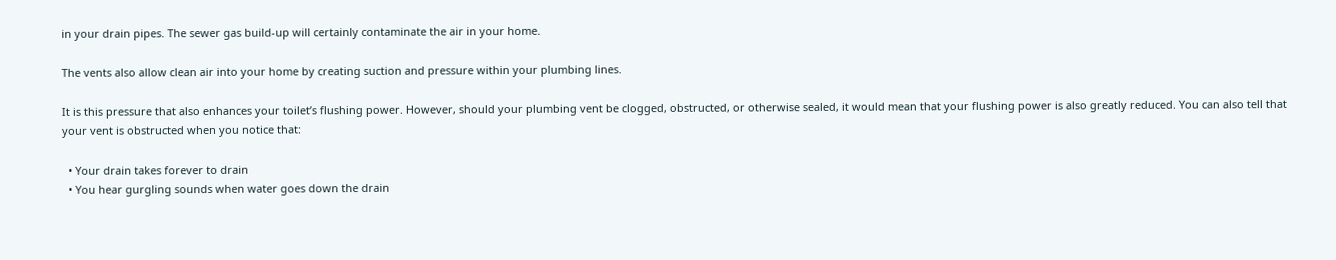in your drain pipes. The sewer gas build-up will certainly contaminate the air in your home.

The vents also allow clean air into your home by creating suction and pressure within your plumbing lines.

It is this pressure that also enhances your toilet’s flushing power. However, should your plumbing vent be clogged, obstructed, or otherwise sealed, it would mean that your flushing power is also greatly reduced. You can also tell that your vent is obstructed when you notice that:

  • Your drain takes forever to drain
  • You hear gurgling sounds when water goes down the drain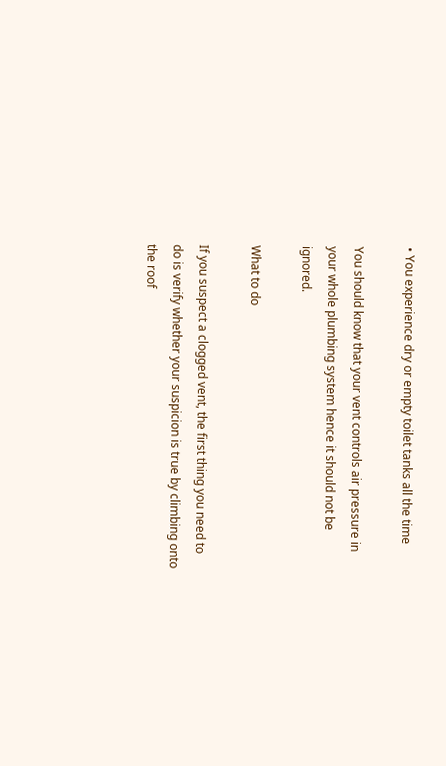• You experience dry or empty toilet tanks all the time

You should know that your vent controls air pressure in your whole plumbing system hence it should not be ignored.

What to do

If you suspect a clogged vent, the first thing you need to do is verify whether your suspicion is true by climbing onto the roof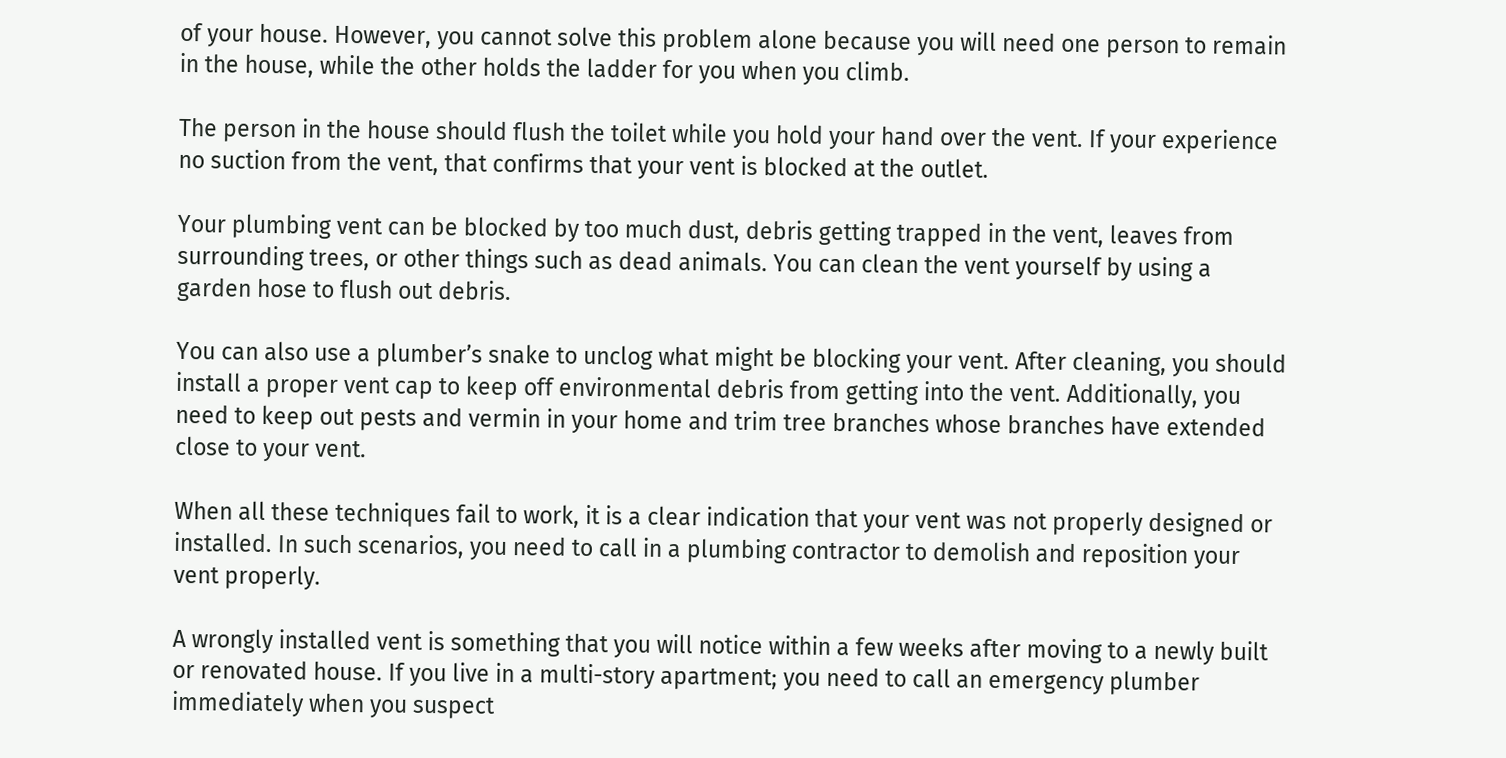of your house. However, you cannot solve this problem alone because you will need one person to remain in the house, while the other holds the ladder for you when you climb.

The person in the house should flush the toilet while you hold your hand over the vent. If your experience no suction from the vent, that confirms that your vent is blocked at the outlet.

Your plumbing vent can be blocked by too much dust, debris getting trapped in the vent, leaves from surrounding trees, or other things such as dead animals. You can clean the vent yourself by using a garden hose to flush out debris.

You can also use a plumber’s snake to unclog what might be blocking your vent. After cleaning, you should install a proper vent cap to keep off environmental debris from getting into the vent. Additionally, you need to keep out pests and vermin in your home and trim tree branches whose branches have extended close to your vent.

When all these techniques fail to work, it is a clear indication that your vent was not properly designed or installed. In such scenarios, you need to call in a plumbing contractor to demolish and reposition your vent properly.

A wrongly installed vent is something that you will notice within a few weeks after moving to a newly built or renovated house. If you live in a multi-story apartment; you need to call an emergency plumber immediately when you suspect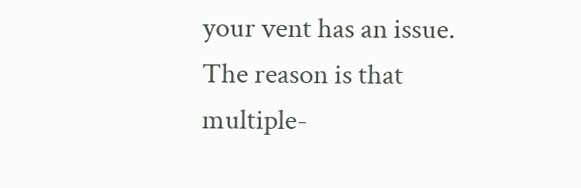your vent has an issue. The reason is that multiple-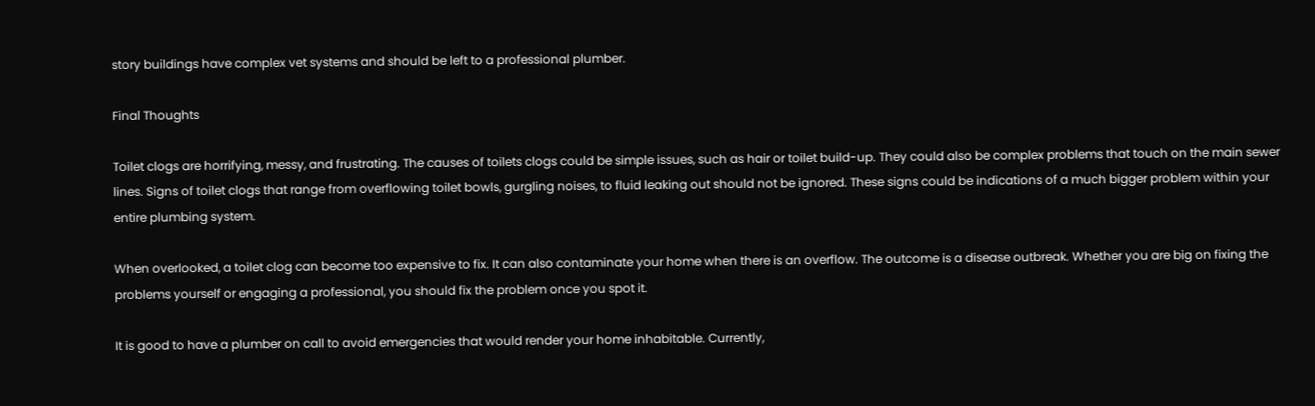story buildings have complex vet systems and should be left to a professional plumber.

Final Thoughts

Toilet clogs are horrifying, messy, and frustrating. The causes of toilets clogs could be simple issues, such as hair or toilet build-up. They could also be complex problems that touch on the main sewer lines. Signs of toilet clogs that range from overflowing toilet bowls, gurgling noises, to fluid leaking out should not be ignored. These signs could be indications of a much bigger problem within your entire plumbing system.

When overlooked, a toilet clog can become too expensive to fix. It can also contaminate your home when there is an overflow. The outcome is a disease outbreak. Whether you are big on fixing the problems yourself or engaging a professional, you should fix the problem once you spot it.

It is good to have a plumber on call to avoid emergencies that would render your home inhabitable. Currently,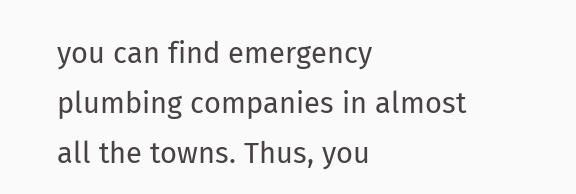you can find emergency plumbing companies in almost all the towns. Thus, you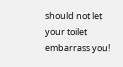should not let your toilet embarrass you!